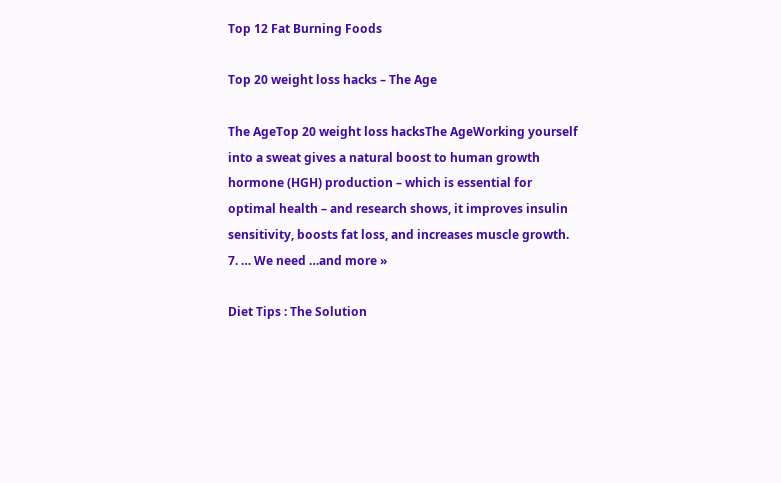Top 12 Fat Burning Foods

Top 20 weight loss hacks – The Age

The AgeTop 20 weight loss hacksThe AgeWorking yourself into a sweat gives a natural boost to human growth hormone (HGH) production – which is essential for optimal health – and research shows, it improves insulin sensitivity, boosts fat loss, and increases muscle growth. 7. … We need …and more »

Diet Tips : The Solution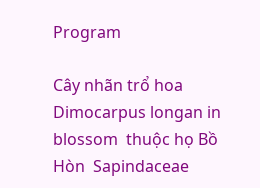Program

Cây nhãn trổ hoa Dimocarpus longan in blossom  thuộc họ Bồ Hòn  Sapindaceae